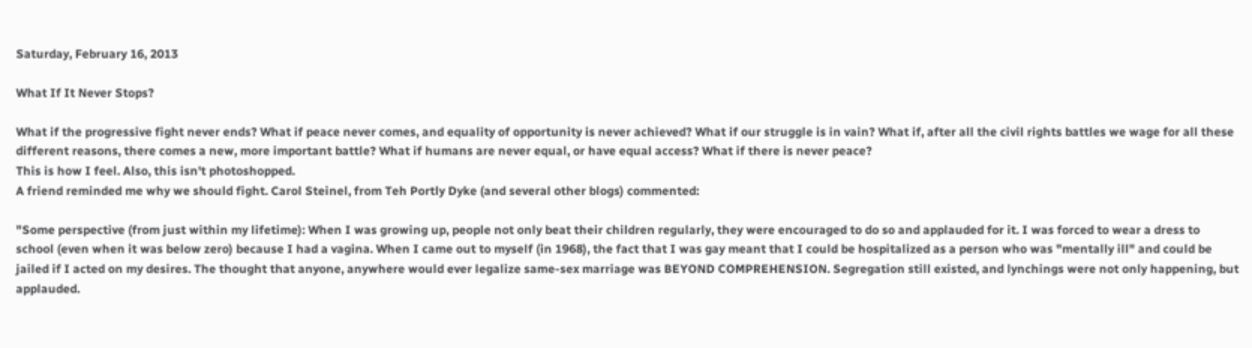Saturday, February 16, 2013

What If It Never Stops?

What if the progressive fight never ends? What if peace never comes, and equality of opportunity is never achieved? What if our struggle is in vain? What if, after all the civil rights battles we wage for all these different reasons, there comes a new, more important battle? What if humans are never equal, or have equal access? What if there is never peace?
This is how I feel. Also, this isn't photoshopped.
A friend reminded me why we should fight. Carol Steinel, from Teh Portly Dyke (and several other blogs) commented:

"Some perspective (from just within my lifetime): When I was growing up, people not only beat their children regularly, they were encouraged to do so and applauded for it. I was forced to wear a dress to school (even when it was below zero) because I had a vagina. When I came out to myself (in 1968), the fact that I was gay meant that I could be hospitalized as a person who was "mentally ill" and could be jailed if I acted on my desires. The thought that anyone, anywhere would ever legalize same-sex marriage was BEYOND COMPREHENSION. Segregation still existed, and lynchings were not only happening, but applauded.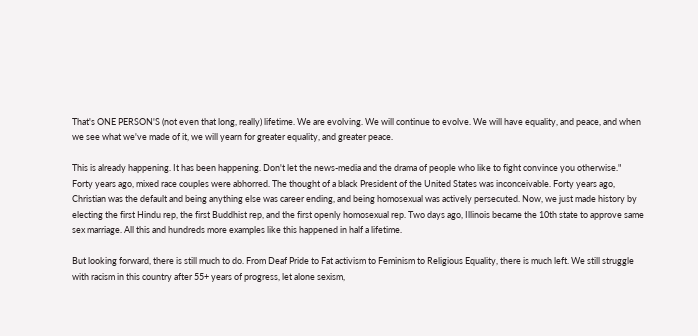That's ONE PERSON'S (not even that long, really) lifetime. We are evolving. We will continue to evolve. We will have equality, and peace, and when we see what we've made of it, we will yearn for greater equality, and greater peace.

This is already happening. It has been happening. Don't let the news-media and the drama of people who like to fight convince you otherwise."
Forty years ago, mixed race couples were abhorred. The thought of a black President of the United States was inconceivable. Forty years ago, Christian was the default and being anything else was career ending, and being homosexual was actively persecuted. Now, we just made history by electing the first Hindu rep, the first Buddhist rep, and the first openly homosexual rep. Two days ago, Illinois became the 10th state to approve same sex marriage. All this and hundreds more examples like this happened in half a lifetime.

But looking forward, there is still much to do. From Deaf Pride to Fat activism to Feminism to Religious Equality, there is much left. We still struggle with racism in this country after 55+ years of progress, let alone sexism,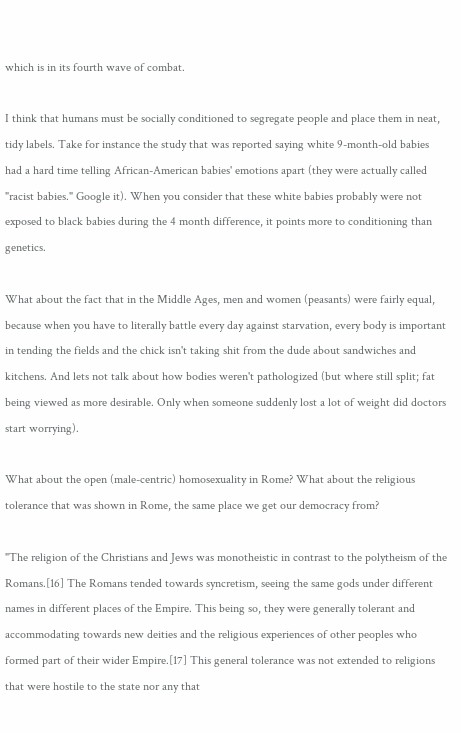which is in its fourth wave of combat.

I think that humans must be socially conditioned to segregate people and place them in neat, tidy labels. Take for instance the study that was reported saying white 9-month-old babies had a hard time telling African-American babies' emotions apart (they were actually called "racist babies." Google it). When you consider that these white babies probably were not exposed to black babies during the 4 month difference, it points more to conditioning than genetics.

What about the fact that in the Middle Ages, men and women (peasants) were fairly equal, because when you have to literally battle every day against starvation, every body is important in tending the fields and the chick isn't taking shit from the dude about sandwiches and kitchens. And lets not talk about how bodies weren't pathologized (but where still split; fat being viewed as more desirable. Only when someone suddenly lost a lot of weight did doctors start worrying).

What about the open (male-centric) homosexuality in Rome? What about the religious tolerance that was shown in Rome, the same place we get our democracy from?

"The religion of the Christians and Jews was monotheistic in contrast to the polytheism of the Romans.[16] The Romans tended towards syncretism, seeing the same gods under different names in different places of the Empire. This being so, they were generally tolerant and accommodating towards new deities and the religious experiences of other peoples who formed part of their wider Empire.[17] This general tolerance was not extended to religions that were hostile to the state nor any that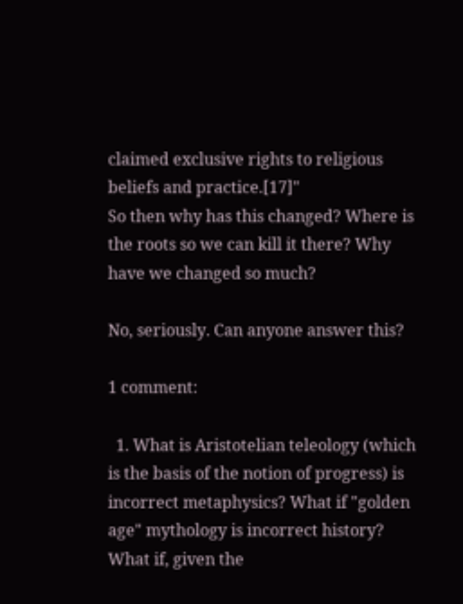claimed exclusive rights to religious beliefs and practice.[17]"
So then why has this changed? Where is the roots so we can kill it there? Why have we changed so much?

No, seriously. Can anyone answer this?

1 comment:

  1. What is Aristotelian teleology (which is the basis of the notion of progress) is incorrect metaphysics? What if "golden age" mythology is incorrect history? What if, given the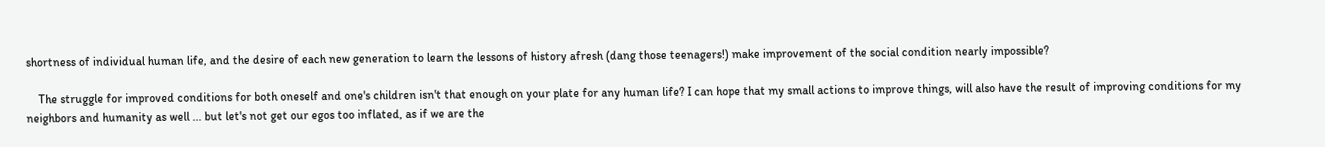shortness of individual human life, and the desire of each new generation to learn the lessons of history afresh (dang those teenagers!) make improvement of the social condition nearly impossible?

    The struggle for improved conditions for both oneself and one's children isn't that enough on your plate for any human life? I can hope that my small actions to improve things, will also have the result of improving conditions for my neighbors and humanity as well ... but let's not get our egos too inflated, as if we are the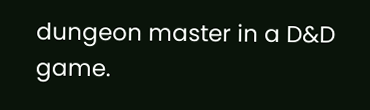dungeon master in a D&D game.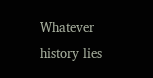Whatever history lies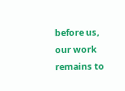before us, our work remains to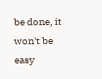be done, it won't be easy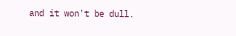and it won't be dull.